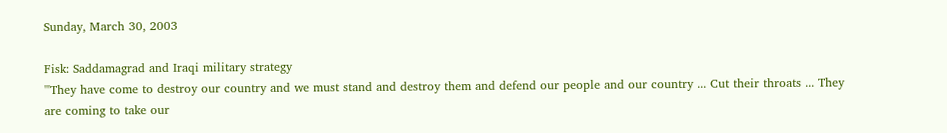Sunday, March 30, 2003

Fisk: Saddamagrad and Iraqi military strategy
'"They have come to destroy our country and we must stand and destroy them and defend our people and our country ... Cut their throats ... They are coming to take our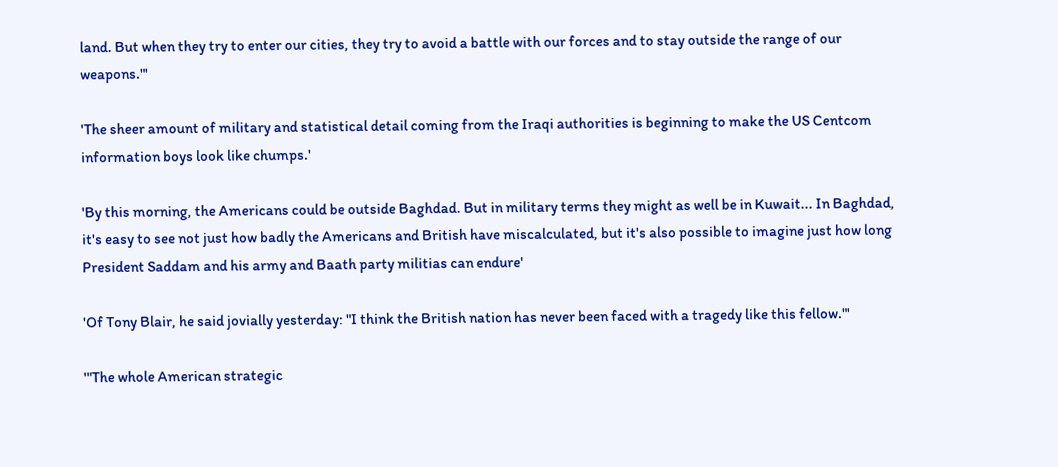land. But when they try to enter our cities, they try to avoid a battle with our forces and to stay outside the range of our weapons."'

'The sheer amount of military and statistical detail coming from the Iraqi authorities is beginning to make the US Centcom information boys look like chumps.'

'By this morning, the Americans could be outside Baghdad. But in military terms they might as well be in Kuwait... In Baghdad, it's easy to see not just how badly the Americans and British have miscalculated, but it's also possible to imagine just how long President Saddam and his army and Baath party militias can endure'

'Of Tony Blair, he said jovially yesterday: "I think the British nation has never been faced with a tragedy like this fellow."'

'"The whole American strategic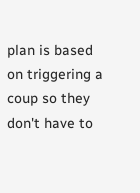plan is based on triggering a coup so they don't have to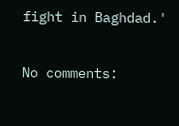fight in Baghdad.'

No comments: